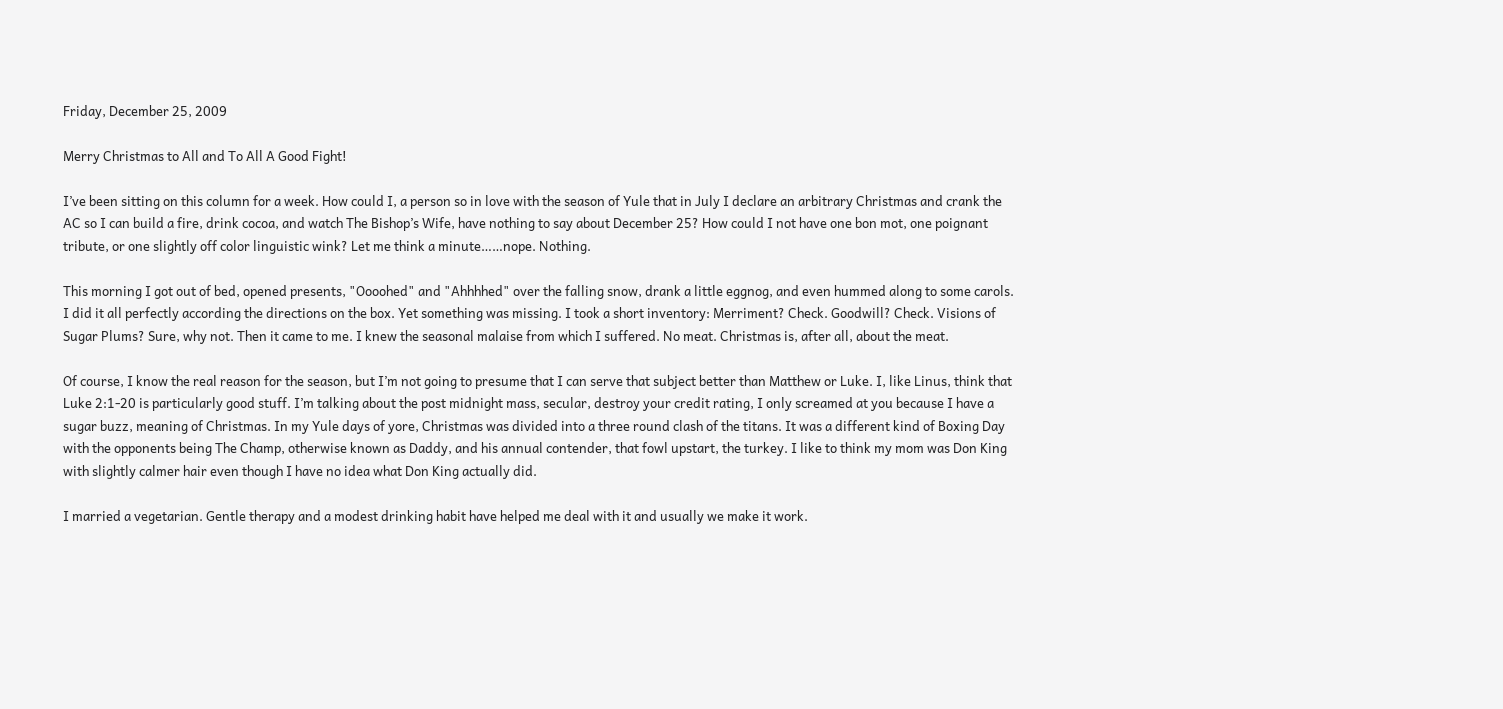Friday, December 25, 2009

Merry Christmas to All and To All A Good Fight!

I’ve been sitting on this column for a week. How could I, a person so in love with the season of Yule that in July I declare an arbitrary Christmas and crank the AC so I can build a fire, drink cocoa, and watch The Bishop’s Wife, have nothing to say about December 25? How could I not have one bon mot, one poignant tribute, or one slightly off color linguistic wink? Let me think a minute……nope. Nothing.

This morning I got out of bed, opened presents, "Oooohed" and "Ahhhhed" over the falling snow, drank a little eggnog, and even hummed along to some carols. I did it all perfectly according the directions on the box. Yet something was missing. I took a short inventory: Merriment? Check. Goodwill? Check. Visions of Sugar Plums? Sure, why not. Then it came to me. I knew the seasonal malaise from which I suffered. No meat. Christmas is, after all, about the meat.

Of course, I know the real reason for the season, but I’m not going to presume that I can serve that subject better than Matthew or Luke. I, like Linus, think that Luke 2:1-20 is particularly good stuff. I’m talking about the post midnight mass, secular, destroy your credit rating, I only screamed at you because I have a sugar buzz, meaning of Christmas. In my Yule days of yore, Christmas was divided into a three round clash of the titans. It was a different kind of Boxing Day with the opponents being The Champ, otherwise known as Daddy, and his annual contender, that fowl upstart, the turkey. I like to think my mom was Don King with slightly calmer hair even though I have no idea what Don King actually did.

I married a vegetarian. Gentle therapy and a modest drinking habit have helped me deal with it and usually we make it work.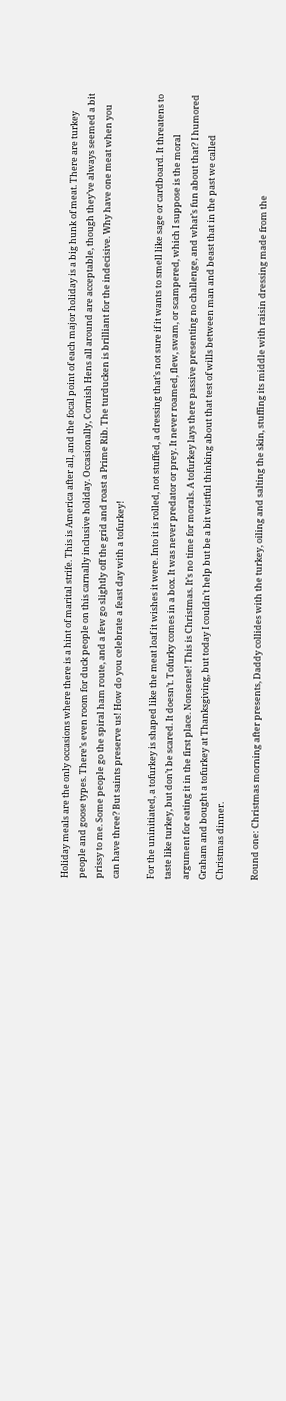Holiday meals are the only occasions where there is a hint of marital strife. This is America after all, and the focal point of each major holiday is a big hunk of meat. There are turkey people and goose types. There’s even room for duck people on this carnally inclusive holiday. Occasionally, Cornish Hens all around are acceptable, though they’ve always seemed a bit prissy to me. Some people go the spiral ham route, and a few go slightly off the grid and roast a Prime Rib. The turducken is brilliant for the indecisive. Why have one meat when you can have three? But saints preserve us! How do you celebrate a feast day with a tofurkey!

For the uninitiated, a tofurkey is shaped like the meat loaf it wishes it were. Into it is rolled, not stuffed, a dressing that’s not sure if it wants to smell like sage or cardboard. It threatens to taste like turkey, but don’t be scared. It doesn’t. Tofurky comes in a box. It was never predator or prey. It never roamed, flew, swam, or scampered, which I suppose is the moral argument for eating it in the first place. Nonsense! This is Christmas. It’s no time for morals. A tofurkey lays there passive presenting no challenge, and what’s fun about that? I humored Graham and bought a tofurkey at Thanksgiving, but today I couldn't help but be a bit wistful thinking about that test of wills between man and beast that in the past we called Christmas dinner.

Round one: Christmas morning after presents, Daddy collides with the turkey, oiling and salting the skin, stuffing its middle with raisin dressing made from the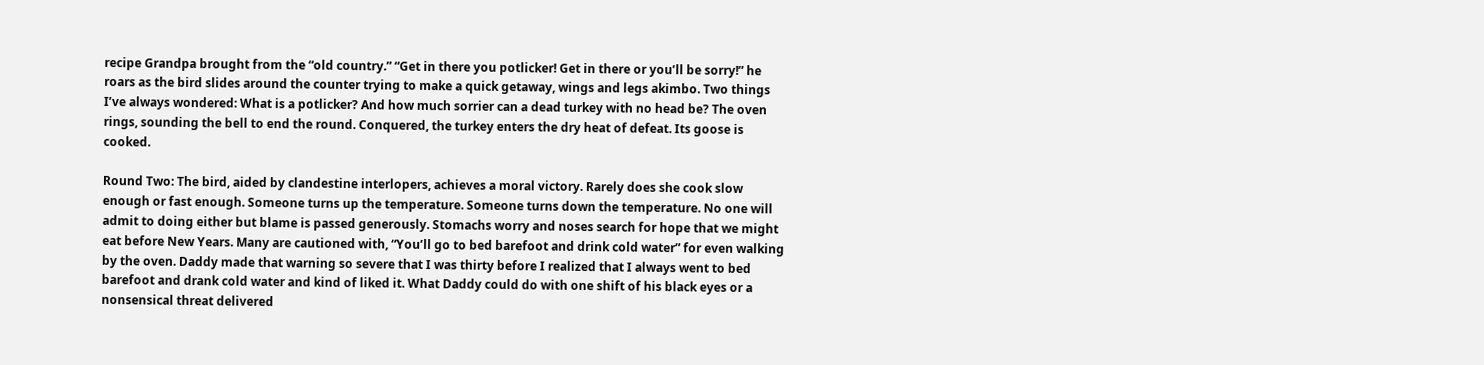recipe Grandpa brought from the “old country.” “Get in there you potlicker! Get in there or you’ll be sorry!” he roars as the bird slides around the counter trying to make a quick getaway, wings and legs akimbo. Two things I’ve always wondered: What is a potlicker? And how much sorrier can a dead turkey with no head be? The oven rings, sounding the bell to end the round. Conquered, the turkey enters the dry heat of defeat. Its goose is cooked.

Round Two: The bird, aided by clandestine interlopers, achieves a moral victory. Rarely does she cook slow enough or fast enough. Someone turns up the temperature. Someone turns down the temperature. No one will admit to doing either but blame is passed generously. Stomachs worry and noses search for hope that we might eat before New Years. Many are cautioned with, “You’ll go to bed barefoot and drink cold water” for even walking by the oven. Daddy made that warning so severe that I was thirty before I realized that I always went to bed barefoot and drank cold water and kind of liked it. What Daddy could do with one shift of his black eyes or a nonsensical threat delivered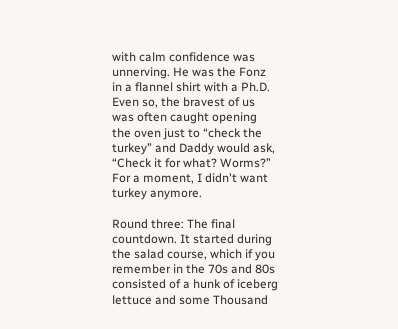with calm confidence was unnerving. He was the Fonz in a flannel shirt with a Ph.D. Even so, the bravest of us was often caught opening the oven just to “check the turkey” and Daddy would ask, “Check it for what? Worms?” For a moment, I didn't want turkey anymore.

Round three: The final countdown. It started during the salad course, which if you remember in the 70s and 80s consisted of a hunk of iceberg lettuce and some Thousand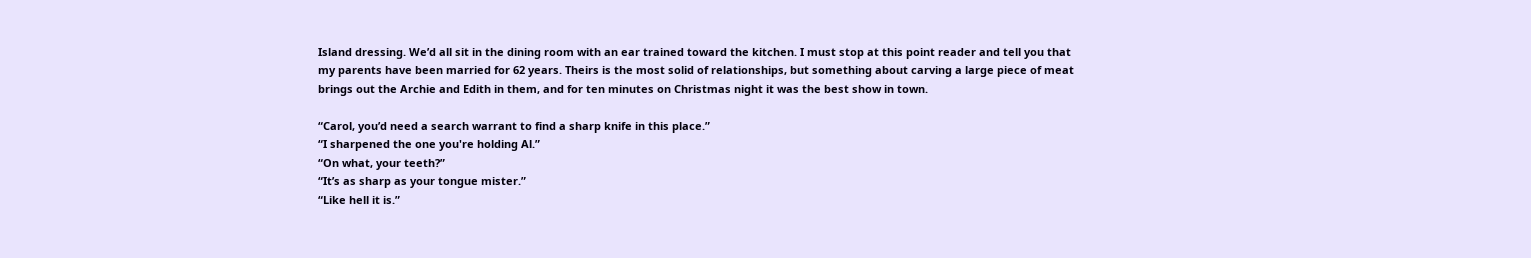Island dressing. We’d all sit in the dining room with an ear trained toward the kitchen. I must stop at this point reader and tell you that my parents have been married for 62 years. Theirs is the most solid of relationships, but something about carving a large piece of meat brings out the Archie and Edith in them, and for ten minutes on Christmas night it was the best show in town.

“Carol, you’d need a search warrant to find a sharp knife in this place.”
“I sharpened the one you're holding Al.”
“On what, your teeth?”
“It’s as sharp as your tongue mister.”
“Like hell it is.”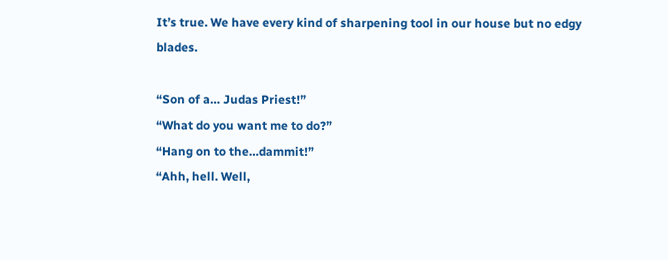It’s true. We have every kind of sharpening tool in our house but no edgy blades.

“Son of a… Judas Priest!”
“What do you want me to do?”
“Hang on to the…dammit!”
“Ahh, hell. Well,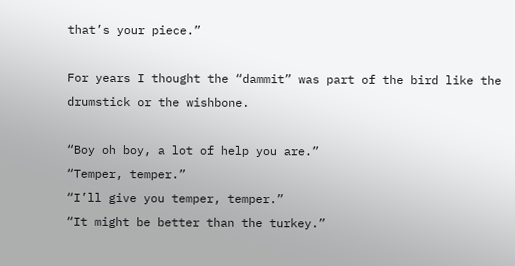that’s your piece.”

For years I thought the “dammit” was part of the bird like the drumstick or the wishbone.

“Boy oh boy, a lot of help you are.”
“Temper, temper.”
“I’ll give you temper, temper.”
“It might be better than the turkey.”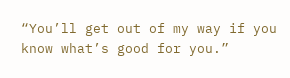“You’ll get out of my way if you know what’s good for you.”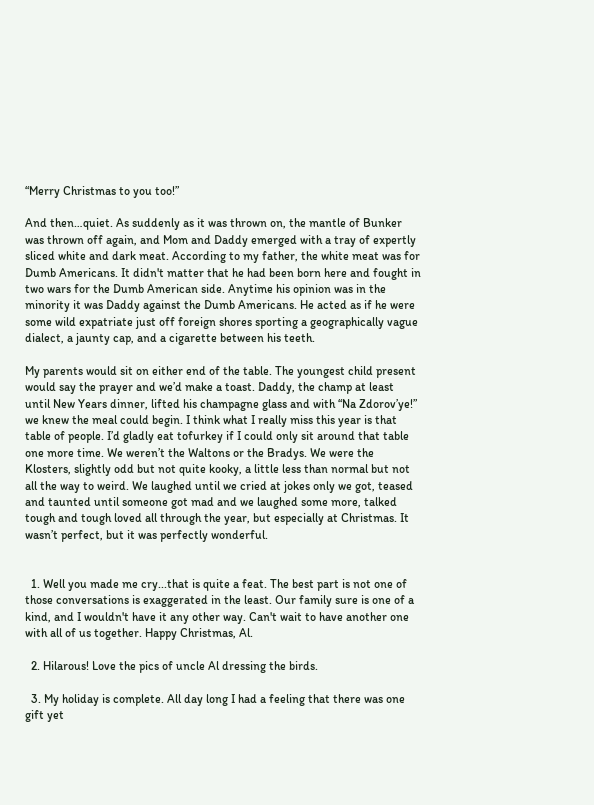“Merry Christmas to you too!”

And then…quiet. As suddenly as it was thrown on, the mantle of Bunker was thrown off again, and Mom and Daddy emerged with a tray of expertly sliced white and dark meat. According to my father, the white meat was for Dumb Americans. It didn't matter that he had been born here and fought in two wars for the Dumb American side. Anytime his opinion was in the minority it was Daddy against the Dumb Americans. He acted as if he were some wild expatriate just off foreign shores sporting a geographically vague dialect, a jaunty cap, and a cigarette between his teeth.

My parents would sit on either end of the table. The youngest child present would say the prayer and we’d make a toast. Daddy, the champ at least until New Years dinner, lifted his champagne glass and with “Na Zdorov’ye!” we knew the meal could begin. I think what I really miss this year is that table of people. I’d gladly eat tofurkey if I could only sit around that table one more time. We weren’t the Waltons or the Bradys. We were the Klosters, slightly odd but not quite kooky, a little less than normal but not all the way to weird. We laughed until we cried at jokes only we got, teased and taunted until someone got mad and we laughed some more, talked tough and tough loved all through the year, but especially at Christmas. It wasn’t perfect, but it was perfectly wonderful.


  1. Well you made me cry...that is quite a feat. The best part is not one of those conversations is exaggerated in the least. Our family sure is one of a kind, and I wouldn't have it any other way. Can't wait to have another one with all of us together. Happy Christmas, Al.

  2. Hilarous! Love the pics of uncle Al dressing the birds.

  3. My holiday is complete. All day long I had a feeling that there was one gift yet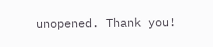unopened. Thank you!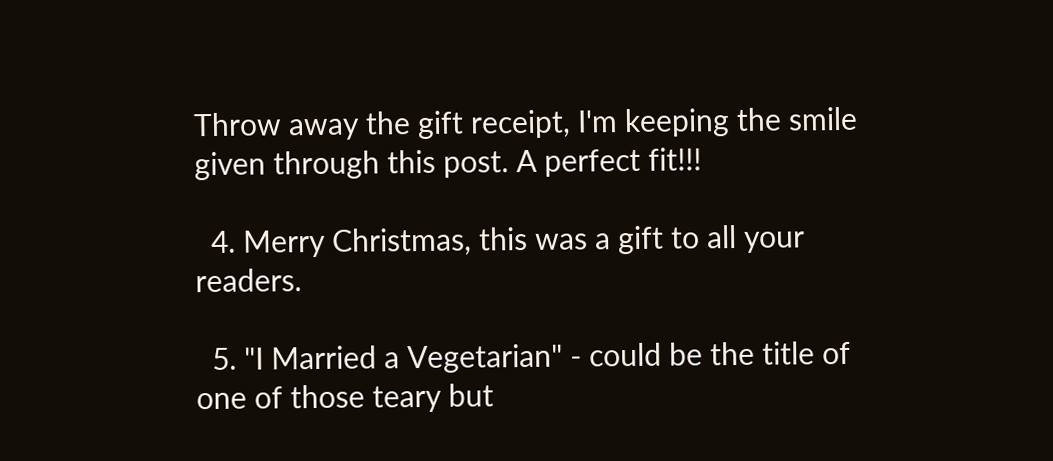Throw away the gift receipt, I'm keeping the smile given through this post. A perfect fit!!!

  4. Merry Christmas, this was a gift to all your readers.

  5. "I Married a Vegetarian" - could be the title of one of those teary but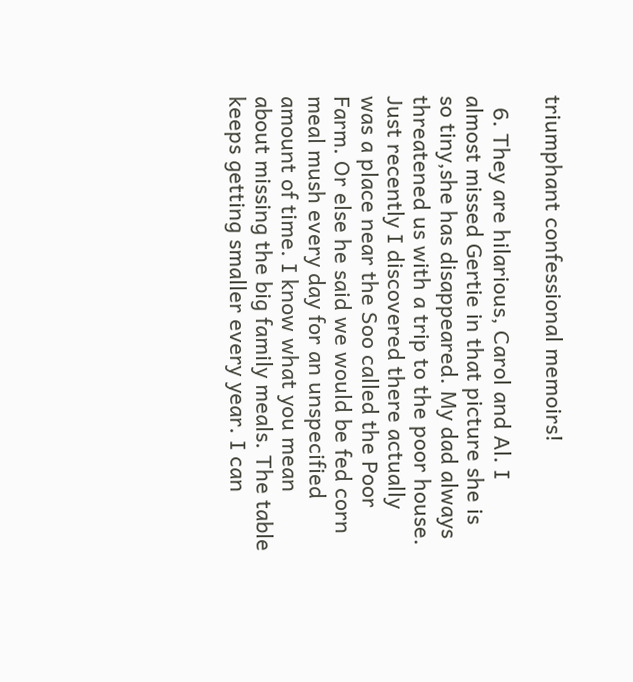triumphant confessional memoirs!

  6. They are hilarious, Carol and Al. I almost missed Gertie in that picture she is so tiny,she has disappeared. My dad always threatened us with a trip to the poor house. Just recently I discovered there actually was a place near the Soo called the Poor Farm. Or else he said we would be fed corn meal mush every day for an unspecified amount of time. I know what you mean about missing the big family meals. The table keeps getting smaller every year. I can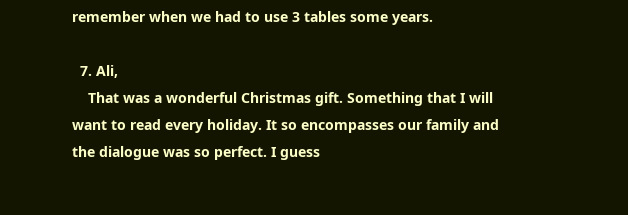remember when we had to use 3 tables some years.

  7. Ali,
    That was a wonderful Christmas gift. Something that I will want to read every holiday. It so encompasses our family and the dialogue was so perfect. I guess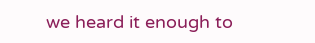we heard it enough to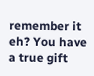remember it eh? You have a true gift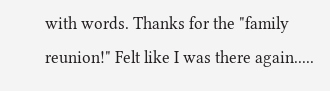with words. Thanks for the "family reunion!" Felt like I was there again.....